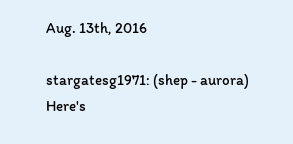Aug. 13th, 2016

stargatesg1971: (shep - aurora)
Here's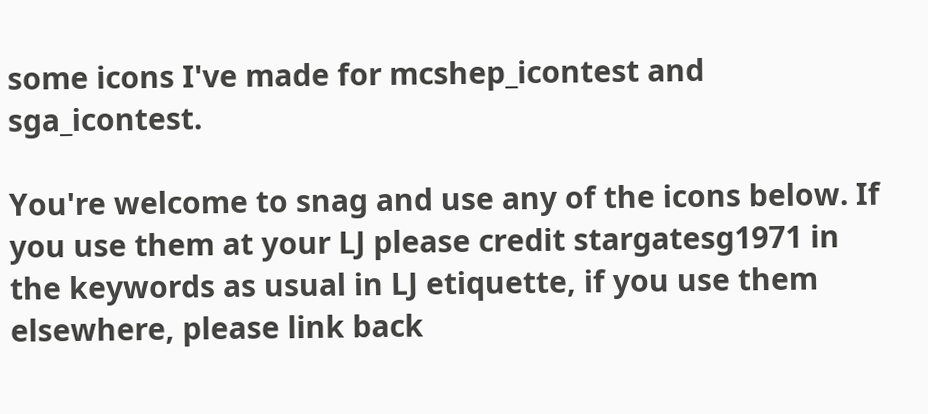some icons I've made for mcshep_icontest and sga_icontest.

You're welcome to snag and use any of the icons below. If you use them at your LJ please credit stargatesg1971 in the keywords as usual in LJ etiquette, if you use them elsewhere, please link back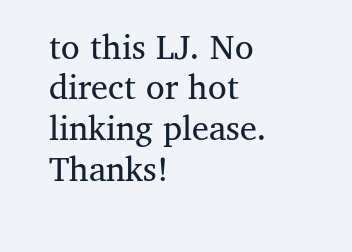to this LJ. No direct or hot linking please. Thanks!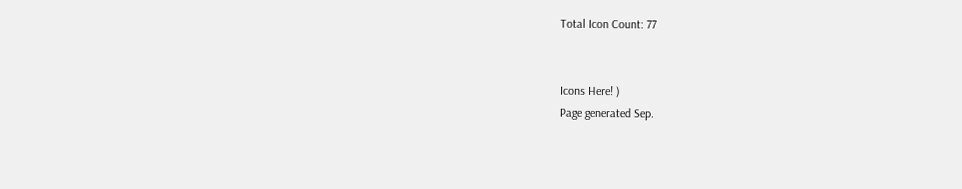Total Icon Count: 77


Icons Here! )
Page generated Sep.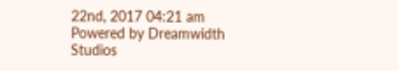22nd, 2017 04:21 am
Powered by Dreamwidth Studios